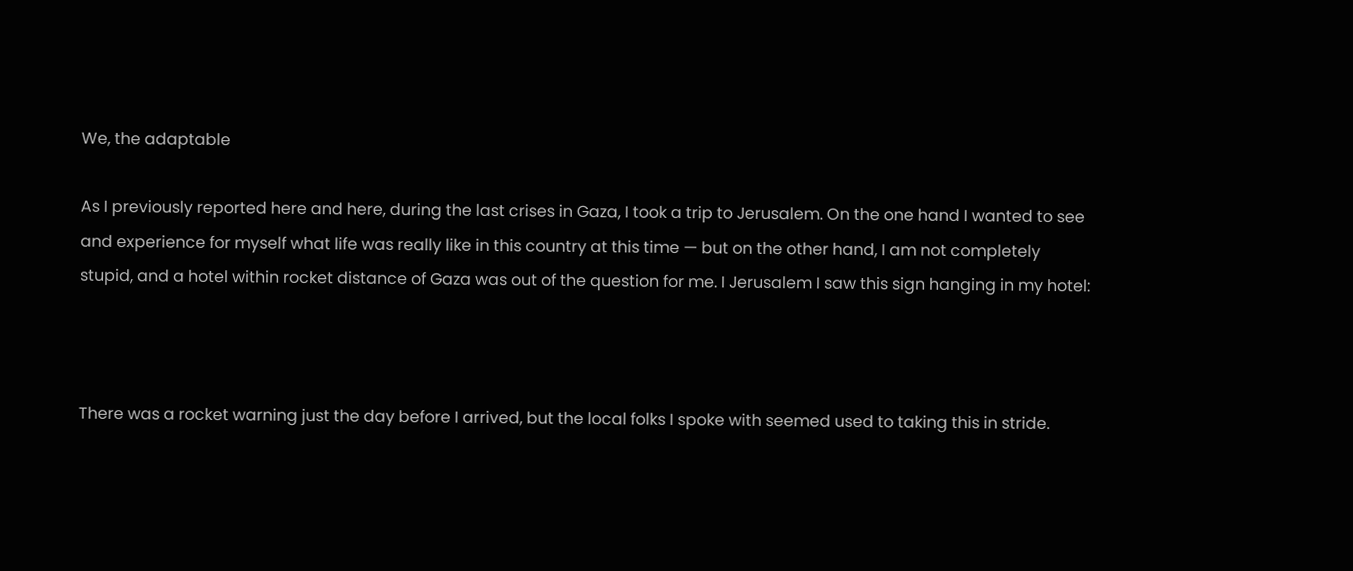We, the adaptable

As I previously reported here and here, during the last crises in Gaza, I took a trip to Jerusalem. On the one hand I wanted to see and experience for myself what life was really like in this country at this time — but on the other hand, I am not completely stupid, and a hotel within rocket distance of Gaza was out of the question for me. I Jerusalem I saw this sign hanging in my hotel:



There was a rocket warning just the day before I arrived, but the local folks I spoke with seemed used to taking this in stride.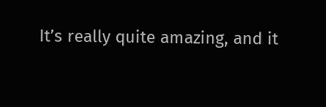It’s really quite amazing, and it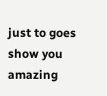just to goes show you amazing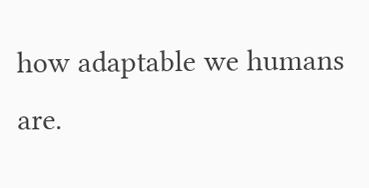how adaptable we humans are.